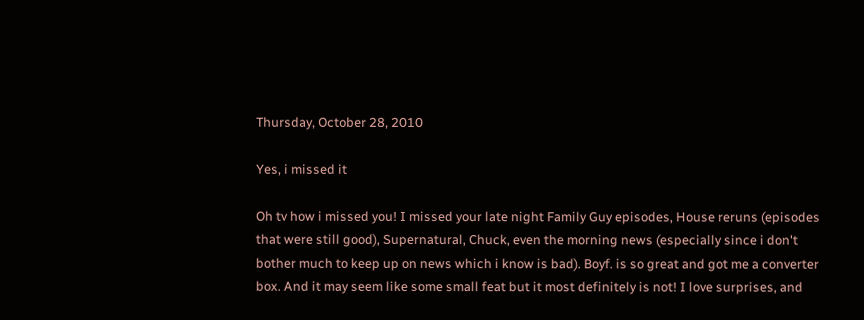Thursday, October 28, 2010

Yes, i missed it

Oh tv how i missed you! I missed your late night Family Guy episodes, House reruns (episodes that were still good), Supernatural, Chuck, even the morning news (especially since i don't bother much to keep up on news which i know is bad). Boyf. is so great and got me a converter box. And it may seem like some small feat but it most definitely is not! I love surprises, and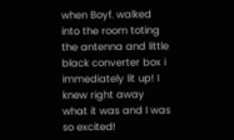when Boyf. walked into the room toting the antenna and little black converter box i immediately lit up! I knew right away what it was and I was so excited!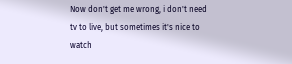Now don't get me wrong, i don't need tv to live, but sometimes it's nice to watch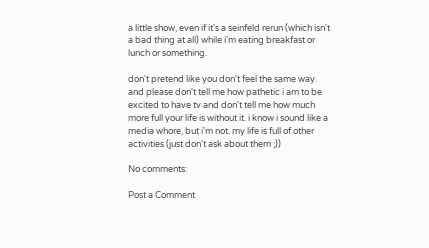a little show, even if it's a seinfeld rerun (which isn't a bad thing at all) while i'm eating breakfast or lunch or something.

don't pretend like you don't feel the same way. and please don't tell me how pathetic i am to be excited to have tv and don't tell me how much more full your life is without it. i know i sound like a media whore, but i'm not. my life is full of other activities (just don't ask about them ;))

No comments:

Post a Comment